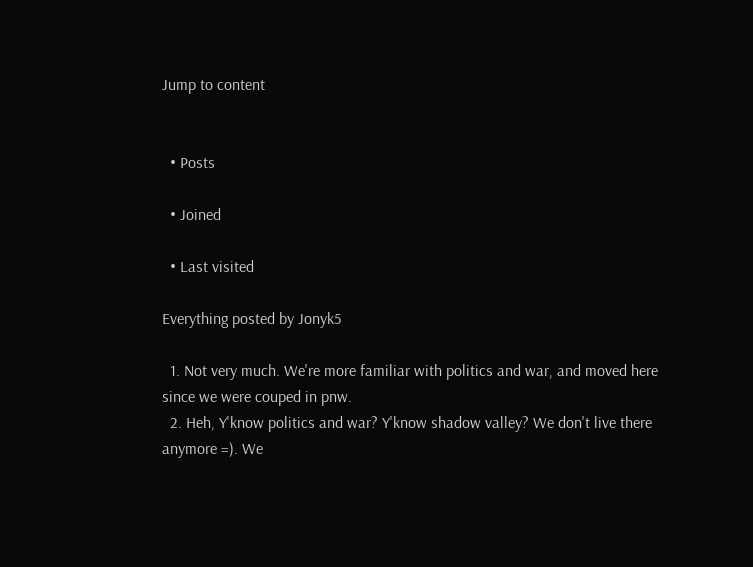Jump to content


  • Posts

  • Joined

  • Last visited

Everything posted by Jonyk5

  1. Not very much. We're more familiar with politics and war, and moved here since we were couped in pnw.
  2. Heh, Y'know politics and war? Y'know shadow valley? We don't live there anymore =). We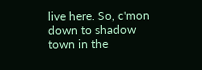live here. So, c'mon down to shadow town in the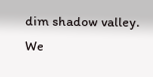dim shadow valley. We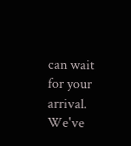can wait for your arrival. We've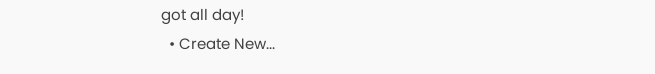got all day!
  • Create New...